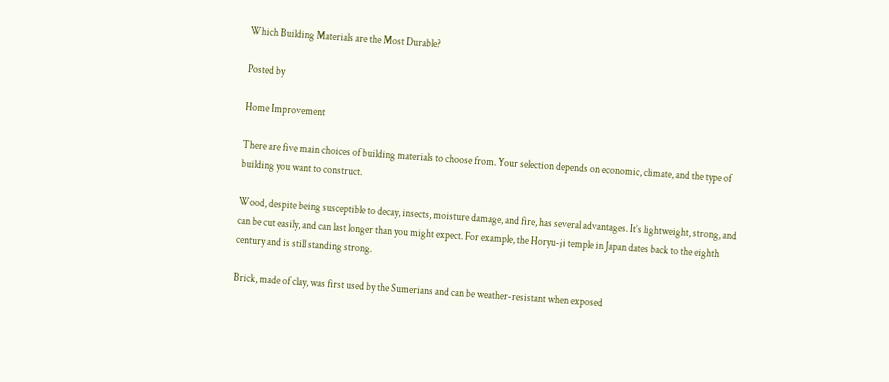Which Building Materials are the Most Durable?

Posted by

Home Improvement

There are five main choices of building materials to choose from. Your selection depends on economic, climate, and the type of building you want to construct.

Wood, despite being susceptible to decay, insects, moisture damage, and fire, has several advantages. It’s lightweight, strong, and can be cut easily, and can last longer than you might expect. For example, the Horyu-ji temple in Japan dates back to the eighth century and is still standing strong.

Brick, made of clay, was first used by the Sumerians and can be weather-resistant when exposed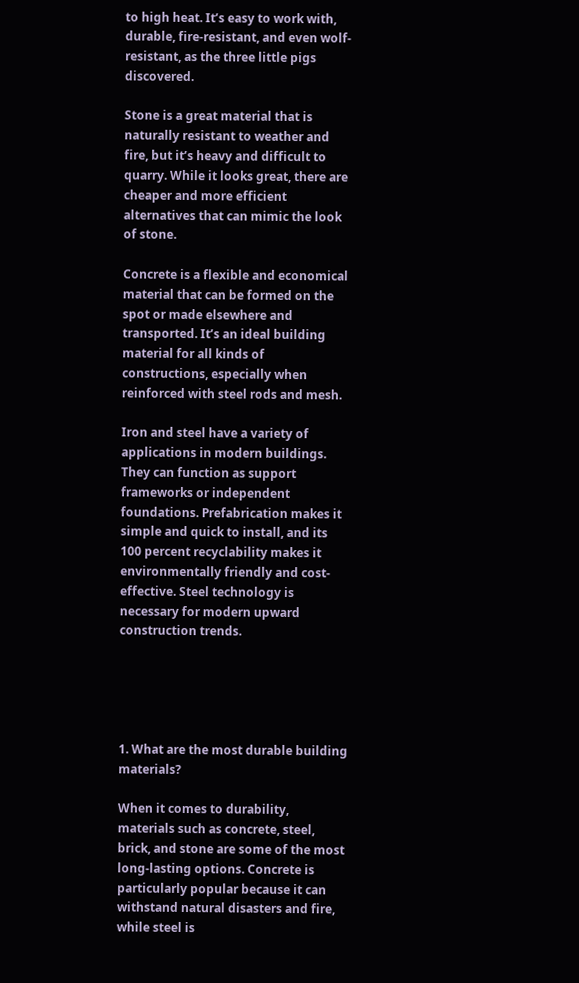to high heat. It’s easy to work with, durable, fire-resistant, and even wolf-resistant, as the three little pigs discovered.

Stone is a great material that is naturally resistant to weather and fire, but it’s heavy and difficult to quarry. While it looks great, there are cheaper and more efficient alternatives that can mimic the look of stone.

Concrete is a flexible and economical material that can be formed on the spot or made elsewhere and transported. It’s an ideal building material for all kinds of constructions, especially when reinforced with steel rods and mesh.

Iron and steel have a variety of applications in modern buildings. They can function as support frameworks or independent foundations. Prefabrication makes it simple and quick to install, and its 100 percent recyclability makes it environmentally friendly and cost-effective. Steel technology is necessary for modern upward construction trends.





1. What are the most durable building materials?

When it comes to durability, materials such as concrete, steel, brick, and stone are some of the most long-lasting options. Concrete is particularly popular because it can withstand natural disasters and fire, while steel is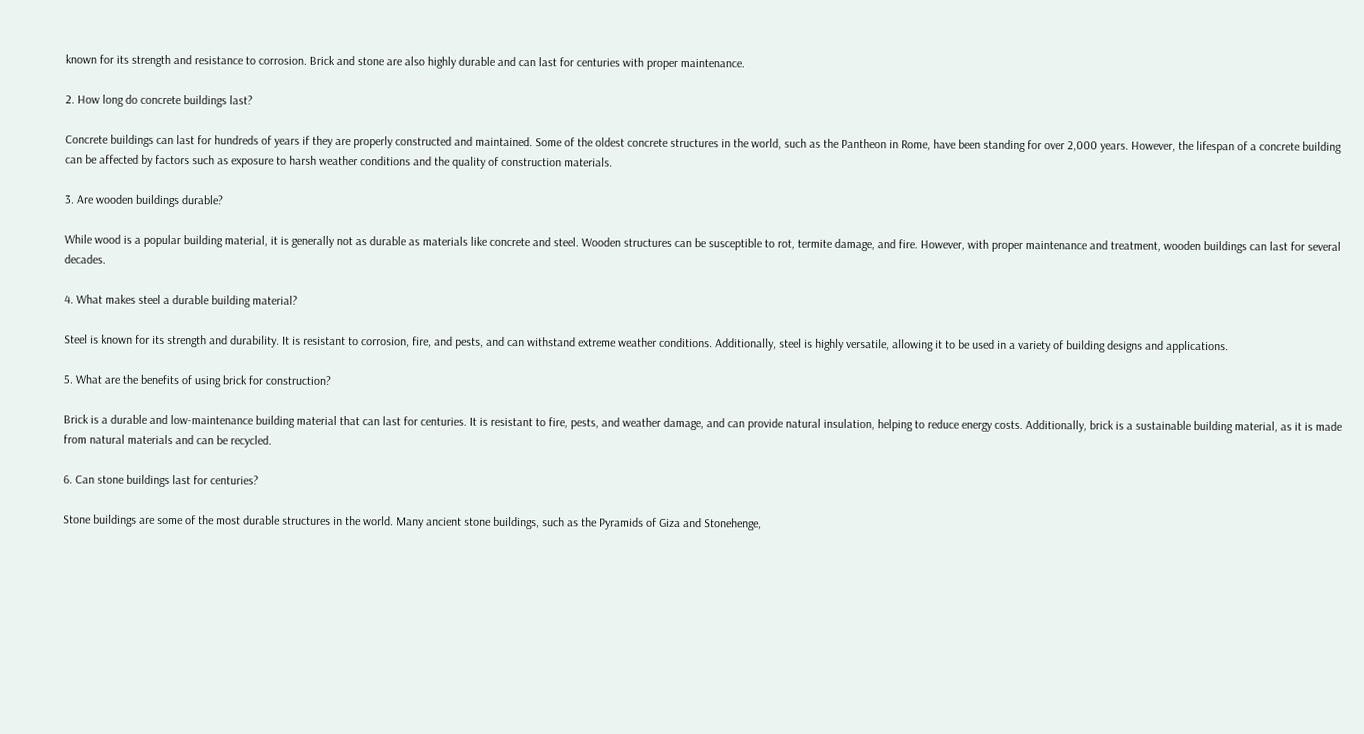known for its strength and resistance to corrosion. Brick and stone are also highly durable and can last for centuries with proper maintenance.

2. How long do concrete buildings last?

Concrete buildings can last for hundreds of years if they are properly constructed and maintained. Some of the oldest concrete structures in the world, such as the Pantheon in Rome, have been standing for over 2,000 years. However, the lifespan of a concrete building can be affected by factors such as exposure to harsh weather conditions and the quality of construction materials.

3. Are wooden buildings durable?

While wood is a popular building material, it is generally not as durable as materials like concrete and steel. Wooden structures can be susceptible to rot, termite damage, and fire. However, with proper maintenance and treatment, wooden buildings can last for several decades.

4. What makes steel a durable building material?

Steel is known for its strength and durability. It is resistant to corrosion, fire, and pests, and can withstand extreme weather conditions. Additionally, steel is highly versatile, allowing it to be used in a variety of building designs and applications.

5. What are the benefits of using brick for construction?

Brick is a durable and low-maintenance building material that can last for centuries. It is resistant to fire, pests, and weather damage, and can provide natural insulation, helping to reduce energy costs. Additionally, brick is a sustainable building material, as it is made from natural materials and can be recycled.

6. Can stone buildings last for centuries?

Stone buildings are some of the most durable structures in the world. Many ancient stone buildings, such as the Pyramids of Giza and Stonehenge,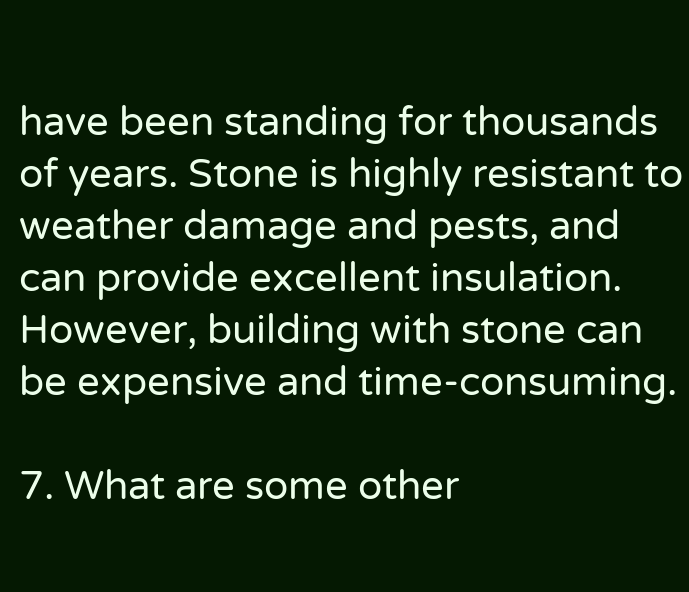have been standing for thousands of years. Stone is highly resistant to weather damage and pests, and can provide excellent insulation. However, building with stone can be expensive and time-consuming.

7. What are some other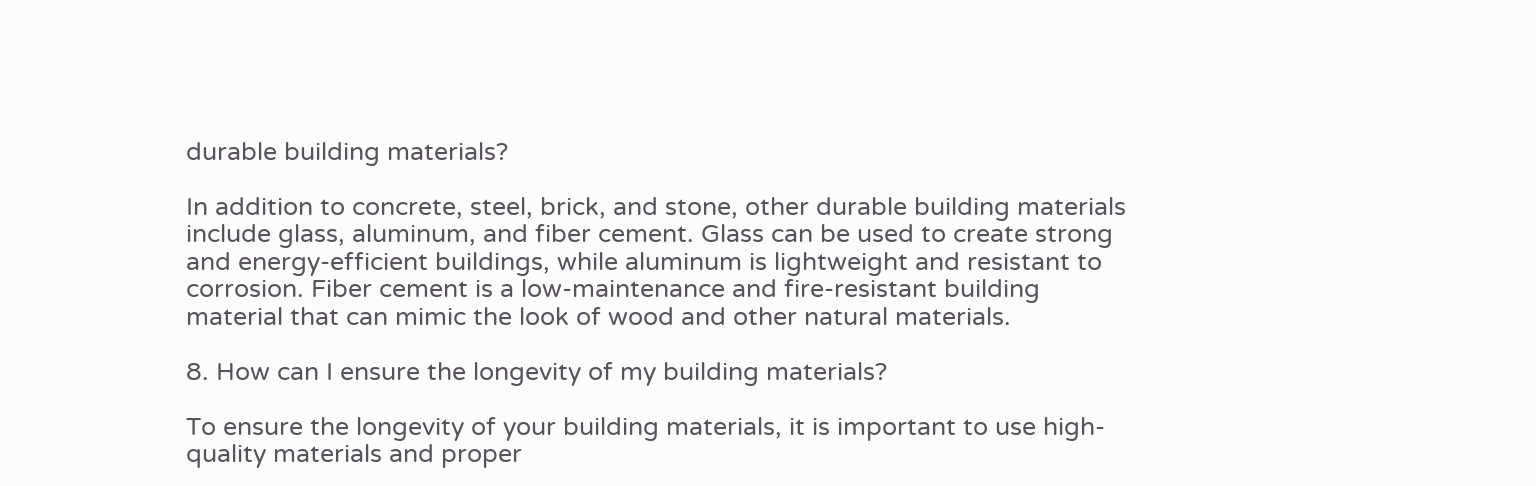durable building materials?

In addition to concrete, steel, brick, and stone, other durable building materials include glass, aluminum, and fiber cement. Glass can be used to create strong and energy-efficient buildings, while aluminum is lightweight and resistant to corrosion. Fiber cement is a low-maintenance and fire-resistant building material that can mimic the look of wood and other natural materials.

8. How can I ensure the longevity of my building materials?

To ensure the longevity of your building materials, it is important to use high-quality materials and proper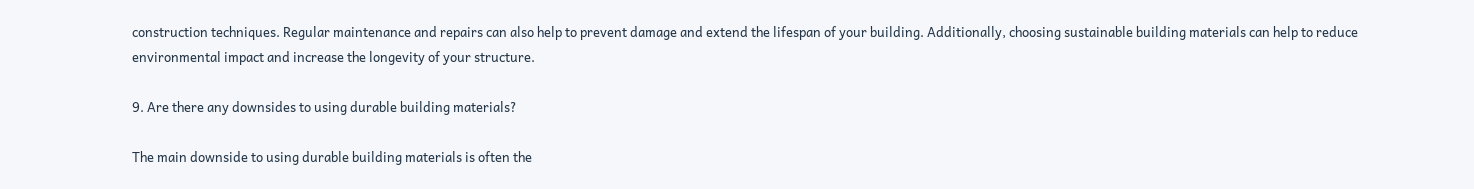construction techniques. Regular maintenance and repairs can also help to prevent damage and extend the lifespan of your building. Additionally, choosing sustainable building materials can help to reduce environmental impact and increase the longevity of your structure.

9. Are there any downsides to using durable building materials?

The main downside to using durable building materials is often the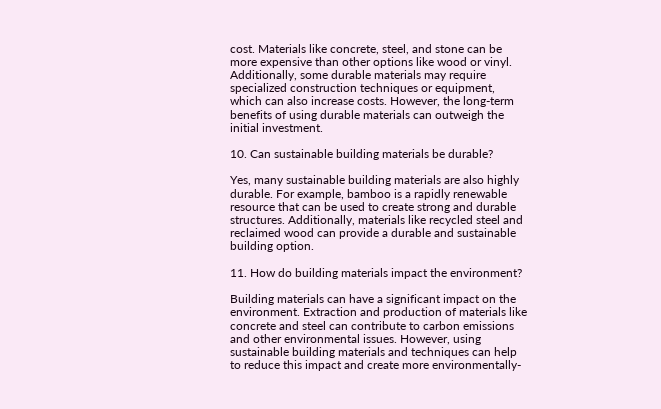cost. Materials like concrete, steel, and stone can be more expensive than other options like wood or vinyl. Additionally, some durable materials may require specialized construction techniques or equipment, which can also increase costs. However, the long-term benefits of using durable materials can outweigh the initial investment.

10. Can sustainable building materials be durable?

Yes, many sustainable building materials are also highly durable. For example, bamboo is a rapidly renewable resource that can be used to create strong and durable structures. Additionally, materials like recycled steel and reclaimed wood can provide a durable and sustainable building option.

11. How do building materials impact the environment?

Building materials can have a significant impact on the environment. Extraction and production of materials like concrete and steel can contribute to carbon emissions and other environmental issues. However, using sustainable building materials and techniques can help to reduce this impact and create more environmentally-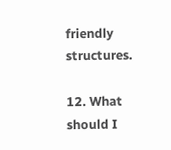friendly structures.

12. What should I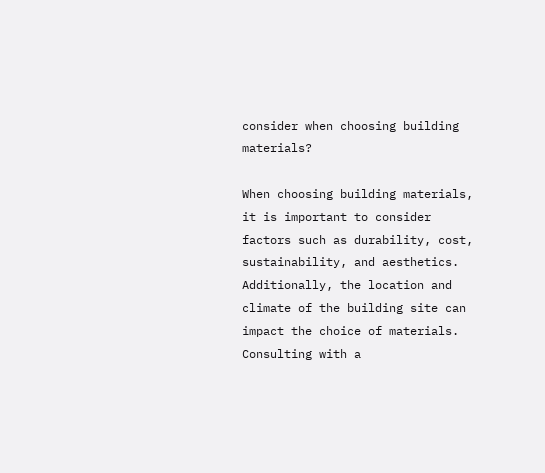consider when choosing building materials?

When choosing building materials, it is important to consider factors such as durability, cost, sustainability, and aesthetics. Additionally, the location and climate of the building site can impact the choice of materials. Consulting with a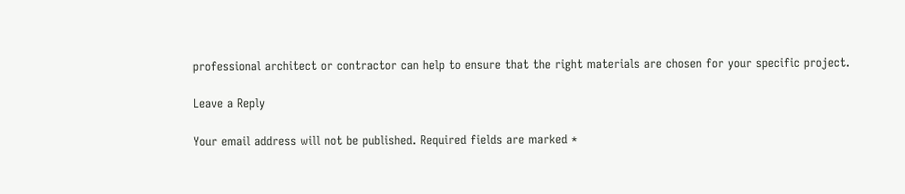professional architect or contractor can help to ensure that the right materials are chosen for your specific project.

Leave a Reply

Your email address will not be published. Required fields are marked *